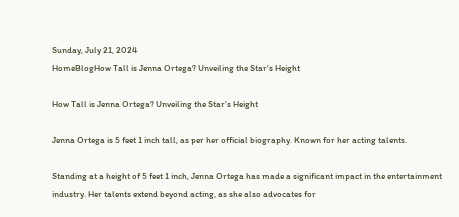Sunday, July 21, 2024
HomeBlogHow Tall is Jenna Ortega? Unveiling the Star's Height

How Tall is Jenna Ortega? Unveiling the Star’s Height

Jenna Ortega is 5 feet 1 inch tall, as per her official biography. Known for her acting talents.

Standing at a height of 5 feet 1 inch, Jenna Ortega has made a significant impact in the entertainment industry. Her talents extend beyond acting, as she also advocates for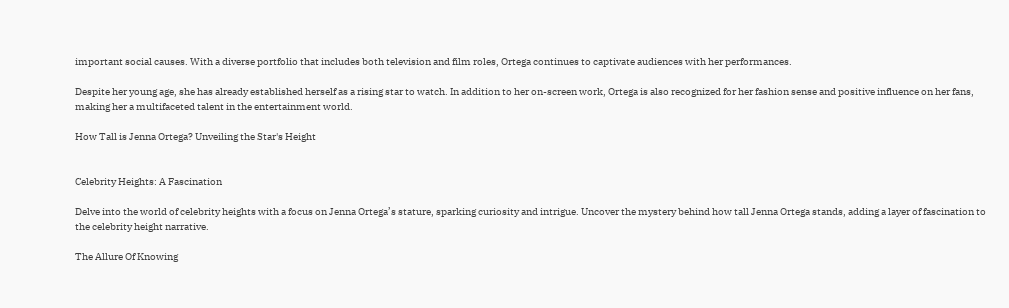important social causes. With a diverse portfolio that includes both television and film roles, Ortega continues to captivate audiences with her performances.

Despite her young age, she has already established herself as a rising star to watch. In addition to her on-screen work, Ortega is also recognized for her fashion sense and positive influence on her fans, making her a multifaceted talent in the entertainment world.

How Tall is Jenna Ortega? Unveiling the Star's Height


Celebrity Heights: A Fascination

Delve into the world of celebrity heights with a focus on Jenna Ortega’s stature, sparking curiosity and intrigue. Uncover the mystery behind how tall Jenna Ortega stands, adding a layer of fascination to the celebrity height narrative.

The Allure Of Knowing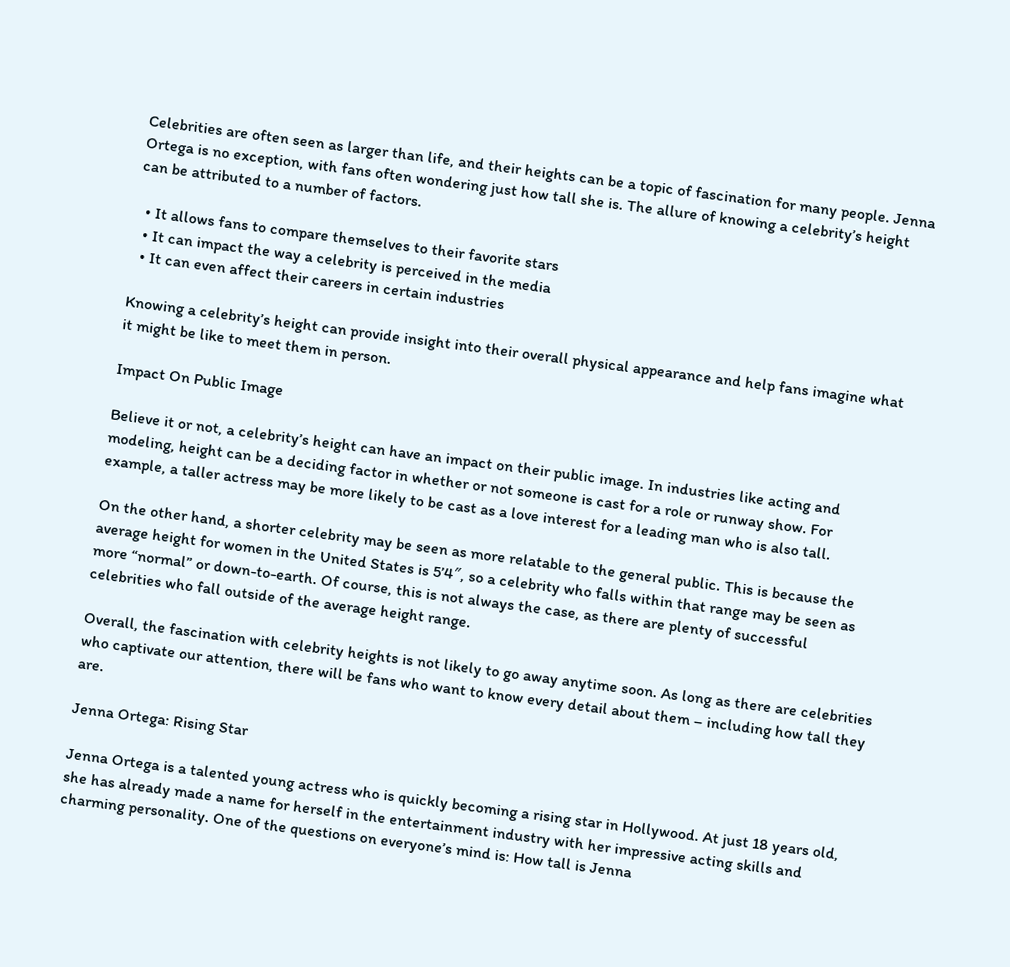Celebrities are often seen as larger than life, and their heights can be a topic of fascination for many people. Jenna Ortega is no exception, with fans often wondering just how tall she is. The allure of knowing a celebrity’s height can be attributed to a number of factors.

  • It allows fans to compare themselves to their favorite stars
  • It can impact the way a celebrity is perceived in the media
  • It can even affect their careers in certain industries

Knowing a celebrity’s height can provide insight into their overall physical appearance and help fans imagine what it might be like to meet them in person.

Impact On Public Image

Believe it or not, a celebrity’s height can have an impact on their public image. In industries like acting and modeling, height can be a deciding factor in whether or not someone is cast for a role or runway show. For example, a taller actress may be more likely to be cast as a love interest for a leading man who is also tall.

On the other hand, a shorter celebrity may be seen as more relatable to the general public. This is because the average height for women in the United States is 5’4″, so a celebrity who falls within that range may be seen as more “normal” or down-to-earth. Of course, this is not always the case, as there are plenty of successful celebrities who fall outside of the average height range.

Overall, the fascination with celebrity heights is not likely to go away anytime soon. As long as there are celebrities who captivate our attention, there will be fans who want to know every detail about them – including how tall they are.

Jenna Ortega: Rising Star

Jenna Ortega is a talented young actress who is quickly becoming a rising star in Hollywood. At just 18 years old, she has already made a name for herself in the entertainment industry with her impressive acting skills and charming personality. One of the questions on everyone’s mind is: How tall is Jenna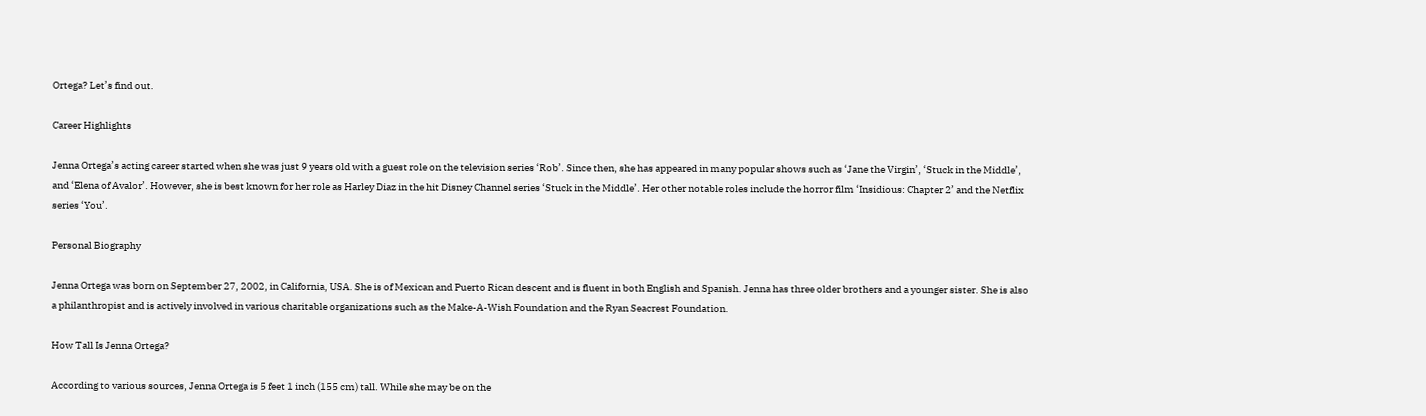Ortega? Let’s find out.

Career Highlights

Jenna Ortega’s acting career started when she was just 9 years old with a guest role on the television series ‘Rob’. Since then, she has appeared in many popular shows such as ‘Jane the Virgin’, ‘Stuck in the Middle’, and ‘Elena of Avalor’. However, she is best known for her role as Harley Diaz in the hit Disney Channel series ‘Stuck in the Middle’. Her other notable roles include the horror film ‘Insidious: Chapter 2’ and the Netflix series ‘You’.

Personal Biography

Jenna Ortega was born on September 27, 2002, in California, USA. She is of Mexican and Puerto Rican descent and is fluent in both English and Spanish. Jenna has three older brothers and a younger sister. She is also a philanthropist and is actively involved in various charitable organizations such as the Make-A-Wish Foundation and the Ryan Seacrest Foundation.

How Tall Is Jenna Ortega?

According to various sources, Jenna Ortega is 5 feet 1 inch (155 cm) tall. While she may be on the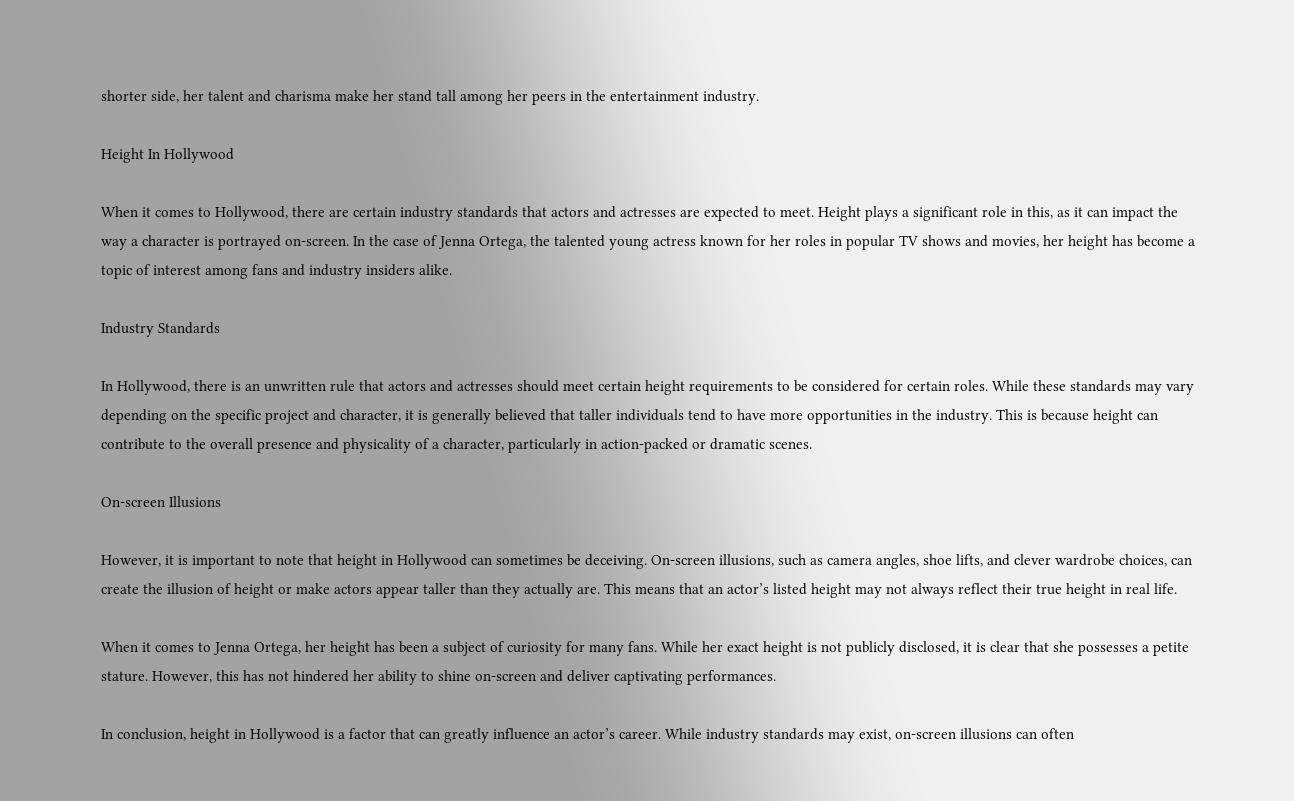shorter side, her talent and charisma make her stand tall among her peers in the entertainment industry.

Height In Hollywood

When it comes to Hollywood, there are certain industry standards that actors and actresses are expected to meet. Height plays a significant role in this, as it can impact the way a character is portrayed on-screen. In the case of Jenna Ortega, the talented young actress known for her roles in popular TV shows and movies, her height has become a topic of interest among fans and industry insiders alike.

Industry Standards

In Hollywood, there is an unwritten rule that actors and actresses should meet certain height requirements to be considered for certain roles. While these standards may vary depending on the specific project and character, it is generally believed that taller individuals tend to have more opportunities in the industry. This is because height can contribute to the overall presence and physicality of a character, particularly in action-packed or dramatic scenes.

On-screen Illusions

However, it is important to note that height in Hollywood can sometimes be deceiving. On-screen illusions, such as camera angles, shoe lifts, and clever wardrobe choices, can create the illusion of height or make actors appear taller than they actually are. This means that an actor’s listed height may not always reflect their true height in real life.

When it comes to Jenna Ortega, her height has been a subject of curiosity for many fans. While her exact height is not publicly disclosed, it is clear that she possesses a petite stature. However, this has not hindered her ability to shine on-screen and deliver captivating performances.

In conclusion, height in Hollywood is a factor that can greatly influence an actor’s career. While industry standards may exist, on-screen illusions can often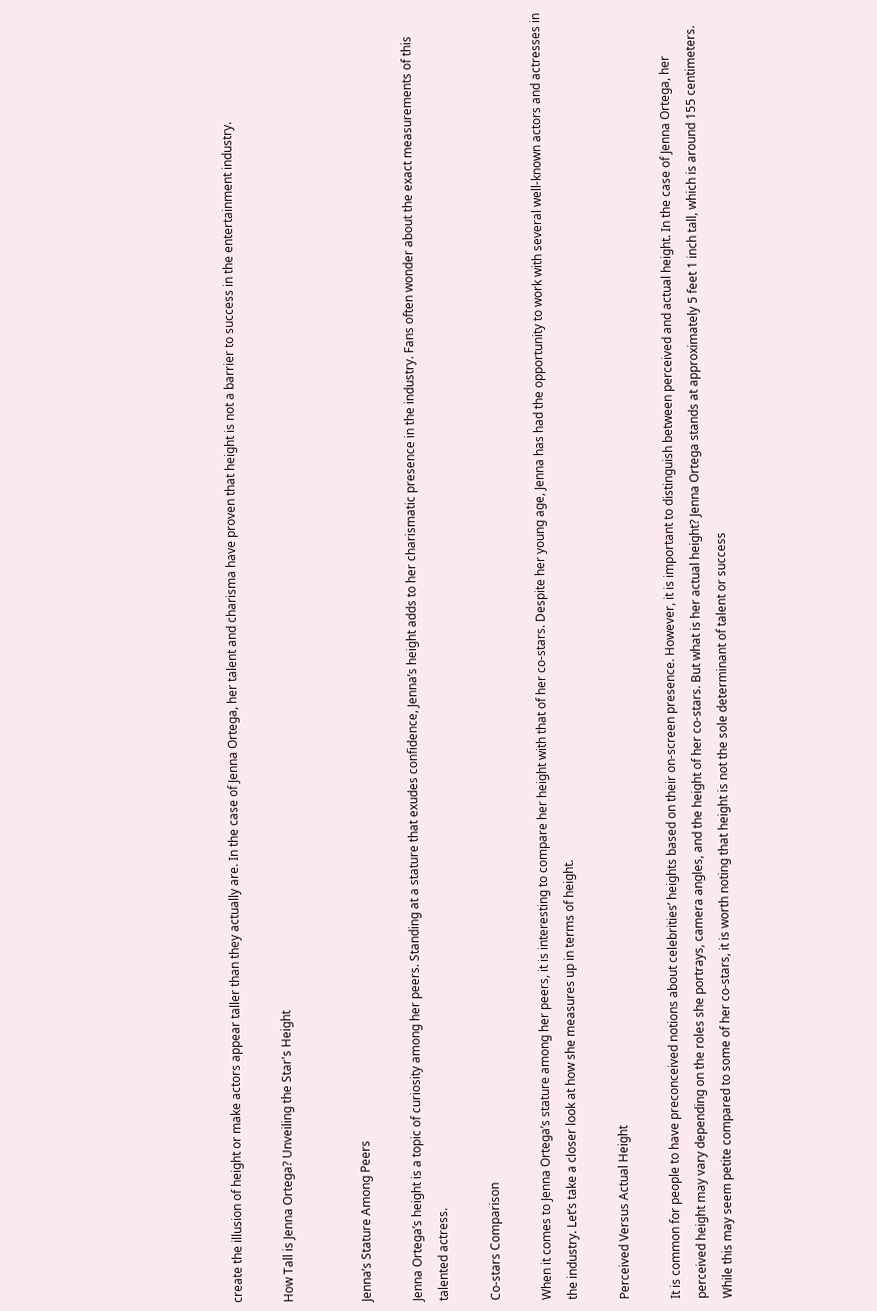create the illusion of height or make actors appear taller than they actually are. In the case of Jenna Ortega, her talent and charisma have proven that height is not a barrier to success in the entertainment industry.

How Tall is Jenna Ortega? Unveiling the Star's Height


Jenna’s Stature Among Peers

Jenna Ortega’s height is a topic of curiosity among her peers. Standing at a stature that exudes confidence, Jenna’s height adds to her charismatic presence in the industry. Fans often wonder about the exact measurements of this talented actress.

Co-stars Comparison

When it comes to Jenna Ortega’s stature among her peers, it is interesting to compare her height with that of her co-stars. Despite her young age, Jenna has had the opportunity to work with several well-known actors and actresses in the industry. Let’s take a closer look at how she measures up in terms of height.

Perceived Versus Actual Height

It is common for people to have preconceived notions about celebrities’ heights based on their on-screen presence. However, it is important to distinguish between perceived and actual height. In the case of Jenna Ortega, her perceived height may vary depending on the roles she portrays, camera angles, and the height of her co-stars. But what is her actual height? Jenna Ortega stands at approximately 5 feet 1 inch tall, which is around 155 centimeters. While this may seem petite compared to some of her co-stars, it is worth noting that height is not the sole determinant of talent or success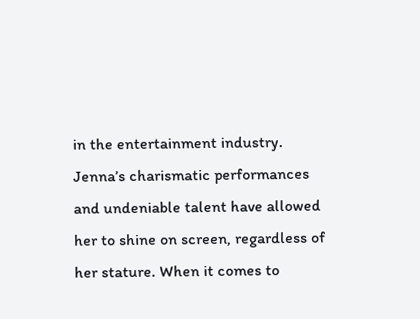in the entertainment industry. Jenna’s charismatic performances and undeniable talent have allowed her to shine on screen, regardless of her stature. When it comes to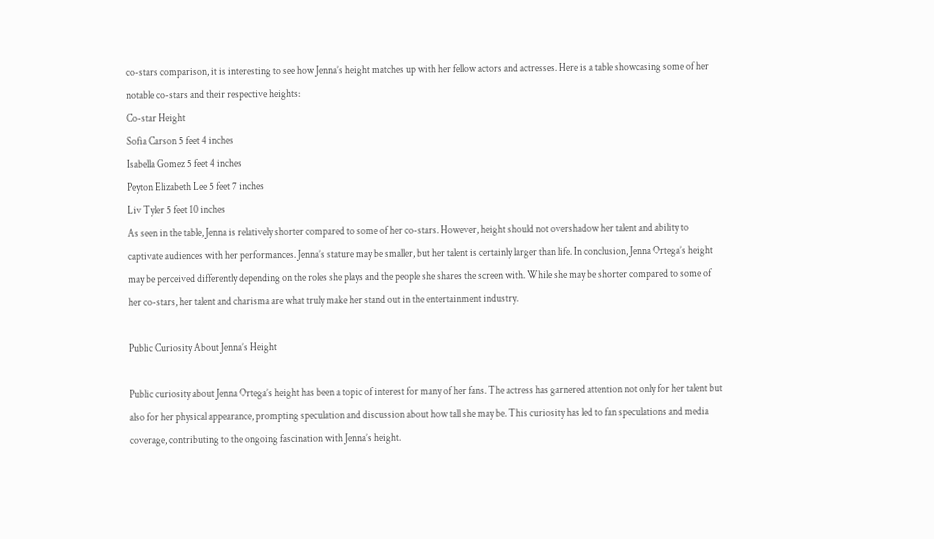co-stars comparison, it is interesting to see how Jenna’s height matches up with her fellow actors and actresses. Here is a table showcasing some of her notable co-stars and their respective heights:
Co-star Height
Sofia Carson 5 feet 4 inches
Isabella Gomez 5 feet 4 inches
Peyton Elizabeth Lee 5 feet 7 inches
Liv Tyler 5 feet 10 inches
As seen in the table, Jenna is relatively shorter compared to some of her co-stars. However, height should not overshadow her talent and ability to captivate audiences with her performances. Jenna’s stature may be smaller, but her talent is certainly larger than life. In conclusion, Jenna Ortega’s height may be perceived differently depending on the roles she plays and the people she shares the screen with. While she may be shorter compared to some of her co-stars, her talent and charisma are what truly make her stand out in the entertainment industry.

Public Curiosity About Jenna’s Height

Public curiosity about Jenna Ortega’s height has been a topic of interest for many of her fans. The actress has garnered attention not only for her talent but also for her physical appearance, prompting speculation and discussion about how tall she may be. This curiosity has led to fan speculations and media coverage, contributing to the ongoing fascination with Jenna’s height.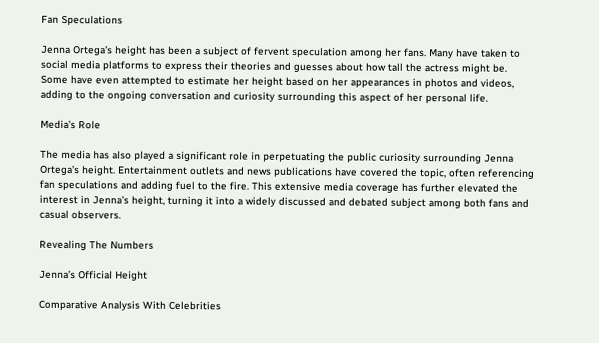Fan Speculations

Jenna Ortega’s height has been a subject of fervent speculation among her fans. Many have taken to social media platforms to express their theories and guesses about how tall the actress might be. Some have even attempted to estimate her height based on her appearances in photos and videos, adding to the ongoing conversation and curiosity surrounding this aspect of her personal life.

Media’s Role

The media has also played a significant role in perpetuating the public curiosity surrounding Jenna Ortega’s height. Entertainment outlets and news publications have covered the topic, often referencing fan speculations and adding fuel to the fire. This extensive media coverage has further elevated the interest in Jenna’s height, turning it into a widely discussed and debated subject among both fans and casual observers.

Revealing The Numbers

Jenna’s Official Height

Comparative Analysis With Celebrities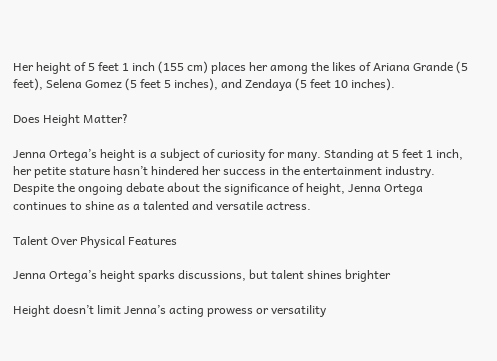Her height of 5 feet 1 inch (155 cm) places her among the likes of Ariana Grande (5 feet), Selena Gomez (5 feet 5 inches), and Zendaya (5 feet 10 inches).

Does Height Matter?

Jenna Ortega’s height is a subject of curiosity for many. Standing at 5 feet 1 inch, her petite stature hasn’t hindered her success in the entertainment industry. Despite the ongoing debate about the significance of height, Jenna Ortega continues to shine as a talented and versatile actress.

Talent Over Physical Features

Jenna Ortega’s height sparks discussions, but talent shines brighter

Height doesn’t limit Jenna’s acting prowess or versatility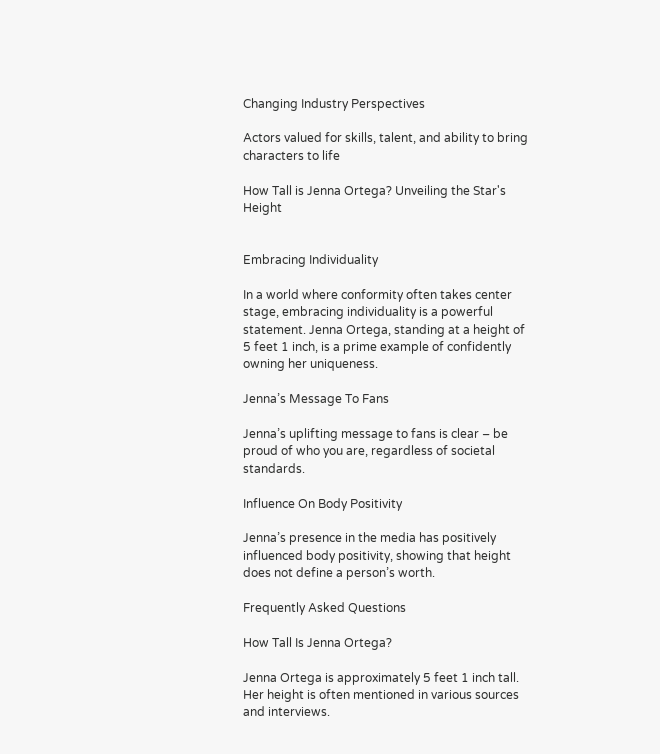Changing Industry Perspectives

Actors valued for skills, talent, and ability to bring characters to life

How Tall is Jenna Ortega? Unveiling the Star's Height


Embracing Individuality

In a world where conformity often takes center stage, embracing individuality is a powerful statement. Jenna Ortega, standing at a height of 5 feet 1 inch, is a prime example of confidently owning her uniqueness.

Jenna’s Message To Fans

Jenna’s uplifting message to fans is clear – be proud of who you are, regardless of societal standards.

Influence On Body Positivity

Jenna’s presence in the media has positively influenced body positivity, showing that height does not define a person’s worth.

Frequently Asked Questions

How Tall Is Jenna Ortega?

Jenna Ortega is approximately 5 feet 1 inch tall. Her height is often mentioned in various sources and interviews.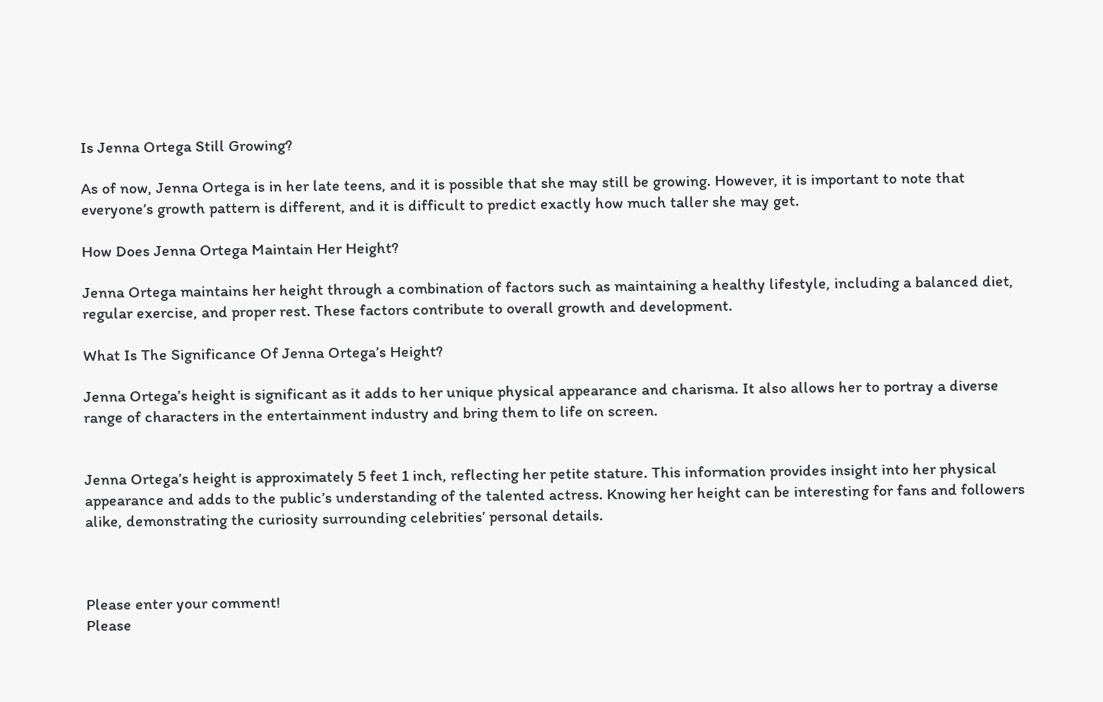Is Jenna Ortega Still Growing?

As of now, Jenna Ortega is in her late teens, and it is possible that she may still be growing. However, it is important to note that everyone’s growth pattern is different, and it is difficult to predict exactly how much taller she may get.

How Does Jenna Ortega Maintain Her Height?

Jenna Ortega maintains her height through a combination of factors such as maintaining a healthy lifestyle, including a balanced diet, regular exercise, and proper rest. These factors contribute to overall growth and development.

What Is The Significance Of Jenna Ortega’s Height?

Jenna Ortega’s height is significant as it adds to her unique physical appearance and charisma. It also allows her to portray a diverse range of characters in the entertainment industry and bring them to life on screen.


Jenna Ortega’s height is approximately 5 feet 1 inch, reflecting her petite stature. This information provides insight into her physical appearance and adds to the public’s understanding of the talented actress. Knowing her height can be interesting for fans and followers alike, demonstrating the curiosity surrounding celebrities’ personal details.



Please enter your comment!
Please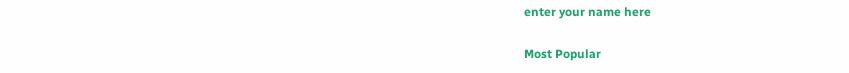enter your name here

Most Popular